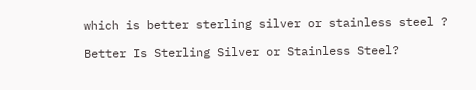which is better sterling silver or stainless steel ?

Better Is Sterling Silver or Stainless Steel?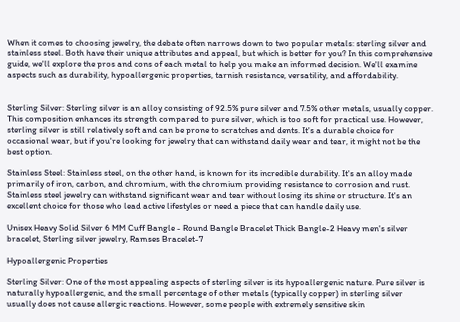When it comes to choosing jewelry, the debate often narrows down to two popular metals: sterling silver and stainless steel. Both have their unique attributes and appeal, but which is better for you? In this comprehensive guide, we'll explore the pros and cons of each metal to help you make an informed decision. We'll examine aspects such as durability, hypoallergenic properties, tarnish resistance, versatility, and affordability.


Sterling Silver: Sterling silver is an alloy consisting of 92.5% pure silver and 7.5% other metals, usually copper. This composition enhances its strength compared to pure silver, which is too soft for practical use. However, sterling silver is still relatively soft and can be prone to scratches and dents. It's a durable choice for occasional wear, but if you're looking for jewelry that can withstand daily wear and tear, it might not be the best option.

Stainless Steel: Stainless steel, on the other hand, is known for its incredible durability. It's an alloy made primarily of iron, carbon, and chromium, with the chromium providing resistance to corrosion and rust. Stainless steel jewelry can withstand significant wear and tear without losing its shine or structure. It's an excellent choice for those who lead active lifestyles or need a piece that can handle daily use.

Unisex Heavy Solid Silver 6 MM Cuff Bangle - Round Bangle Bracelet Thick Bangle-2 Heavy men's silver bracelet, Sterling silver jewelry, Ramses Bracelet-7

Hypoallergenic Properties

Sterling Silver: One of the most appealing aspects of sterling silver is its hypoallergenic nature. Pure silver is naturally hypoallergenic, and the small percentage of other metals (typically copper) in sterling silver usually does not cause allergic reactions. However, some people with extremely sensitive skin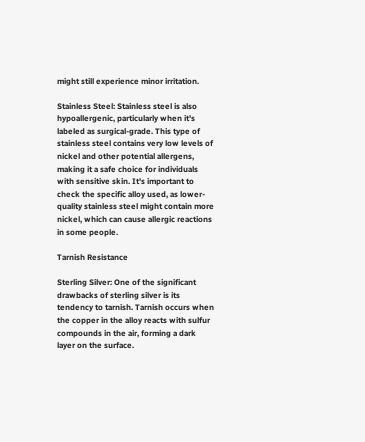might still experience minor irritation.

Stainless Steel: Stainless steel is also hypoallergenic, particularly when it's labeled as surgical-grade. This type of stainless steel contains very low levels of nickel and other potential allergens, making it a safe choice for individuals with sensitive skin. It's important to check the specific alloy used, as lower-quality stainless steel might contain more nickel, which can cause allergic reactions in some people.

Tarnish Resistance

Sterling Silver: One of the significant drawbacks of sterling silver is its tendency to tarnish. Tarnish occurs when the copper in the alloy reacts with sulfur compounds in the air, forming a dark layer on the surface.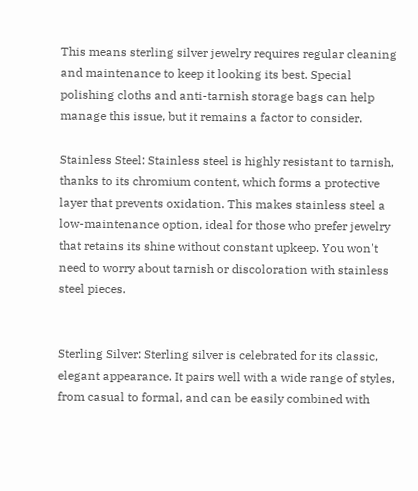This means sterling silver jewelry requires regular cleaning and maintenance to keep it looking its best. Special polishing cloths and anti-tarnish storage bags can help manage this issue, but it remains a factor to consider.

Stainless Steel: Stainless steel is highly resistant to tarnish, thanks to its chromium content, which forms a protective layer that prevents oxidation. This makes stainless steel a low-maintenance option, ideal for those who prefer jewelry that retains its shine without constant upkeep. You won't need to worry about tarnish or discoloration with stainless steel pieces.


Sterling Silver: Sterling silver is celebrated for its classic, elegant appearance. It pairs well with a wide range of styles, from casual to formal, and can be easily combined with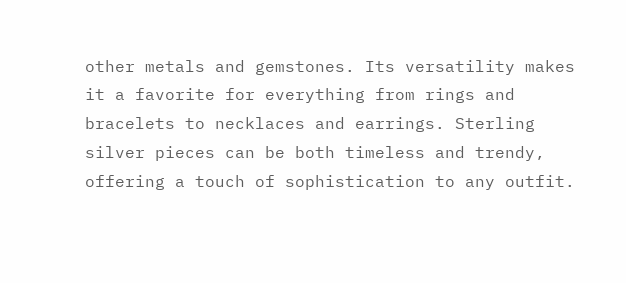other metals and gemstones. Its versatility makes it a favorite for everything from rings and bracelets to necklaces and earrings. Sterling silver pieces can be both timeless and trendy, offering a touch of sophistication to any outfit.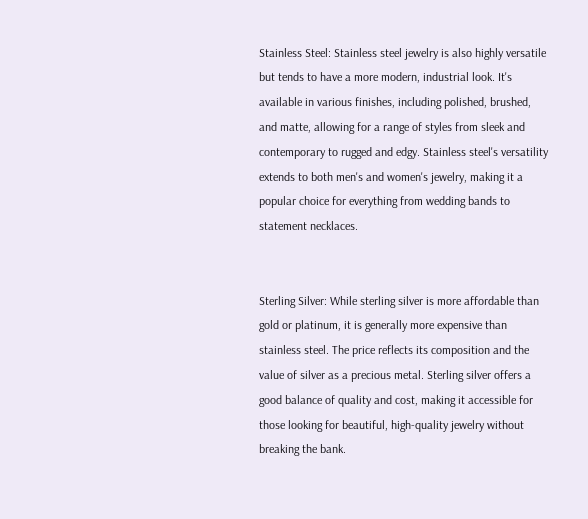Stainless Steel: Stainless steel jewelry is also highly versatile but tends to have a more modern, industrial look. It's available in various finishes, including polished, brushed, and matte, allowing for a range of styles from sleek and contemporary to rugged and edgy. Stainless steel's versatility extends to both men's and women's jewelry, making it a popular choice for everything from wedding bands to statement necklaces.


Sterling Silver: While sterling silver is more affordable than gold or platinum, it is generally more expensive than stainless steel. The price reflects its composition and the value of silver as a precious metal. Sterling silver offers a good balance of quality and cost, making it accessible for those looking for beautiful, high-quality jewelry without breaking the bank.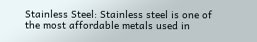Stainless Steel: Stainless steel is one of the most affordable metals used in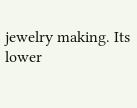jewelry making. Its lower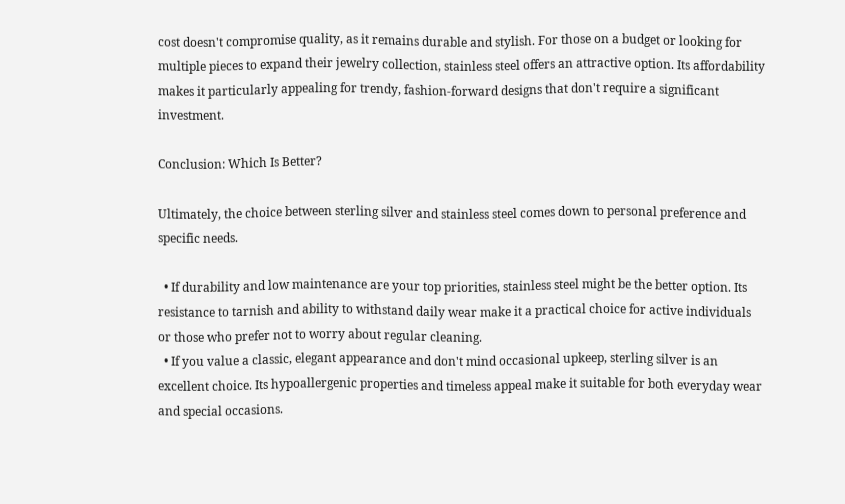cost doesn't compromise quality, as it remains durable and stylish. For those on a budget or looking for multiple pieces to expand their jewelry collection, stainless steel offers an attractive option. Its affordability makes it particularly appealing for trendy, fashion-forward designs that don't require a significant investment.

Conclusion: Which Is Better?

Ultimately, the choice between sterling silver and stainless steel comes down to personal preference and specific needs.

  • If durability and low maintenance are your top priorities, stainless steel might be the better option. Its resistance to tarnish and ability to withstand daily wear make it a practical choice for active individuals or those who prefer not to worry about regular cleaning.
  • If you value a classic, elegant appearance and don't mind occasional upkeep, sterling silver is an excellent choice. Its hypoallergenic properties and timeless appeal make it suitable for both everyday wear and special occasions.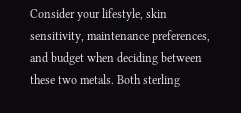Consider your lifestyle, skin sensitivity, maintenance preferences, and budget when deciding between these two metals. Both sterling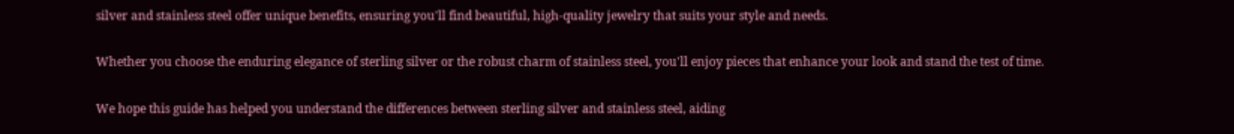silver and stainless steel offer unique benefits, ensuring you'll find beautiful, high-quality jewelry that suits your style and needs.

Whether you choose the enduring elegance of sterling silver or the robust charm of stainless steel, you'll enjoy pieces that enhance your look and stand the test of time.

We hope this guide has helped you understand the differences between sterling silver and stainless steel, aiding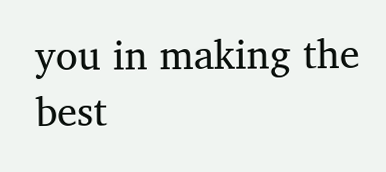you in making the best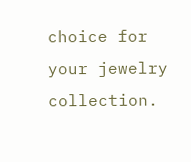choice for your jewelry collection.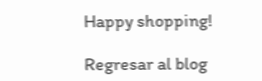Happy shopping!

Regresar al blog